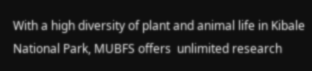With a high diversity of plant and animal life in Kibale National Park, MUBFS offers  unlimited research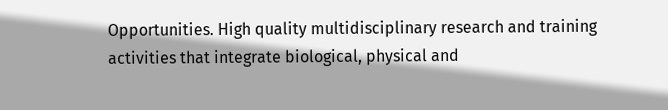Opportunities. High quality multidisciplinary research and training activities that integrate biological, physical and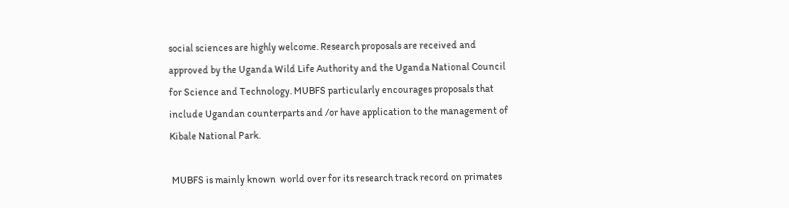social sciences are highly welcome. Research proposals are received and approved by the Uganda Wild Life Authority and the Uganda National Council for Science and Technology. MUBFS particularly encourages proposals that include Ugandan counterparts and /or have application to the management of Kibale National Park.

 MUBFS is mainly known  world over for its research track record on primates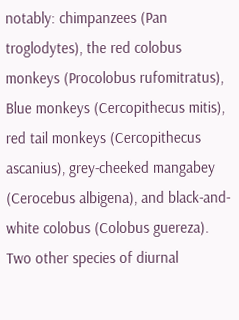notably: chimpanzees (Pan troglodytes), the red colobus monkeys (Procolobus rufomitratus), Blue monkeys (Cercopithecus mitis), red tail monkeys (Cercopithecus ascanius), grey-cheeked mangabey (Cerocebus albigena), and black-and-white colobus (Colobus guereza). Two other species of diurnal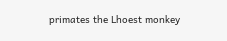primates the Lhoest monkey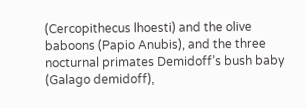(Cercopithecus lhoesti) and the olive baboons (Papio Anubis), and the three nocturnal primates Demidoff’s bush baby (Galago demidoff),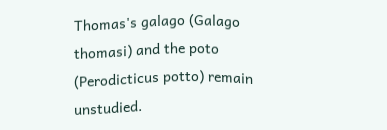Thomas's galago (Galago thomasi) and the poto (Perodicticus potto) remain unstudied.